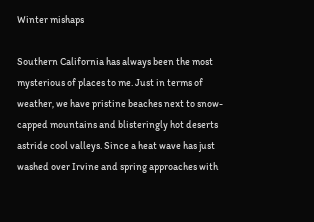Winter mishaps

Southern California has always been the most mysterious of places to me. Just in terms of weather, we have pristine beaches next to snow-capped mountains and blisteringly hot deserts astride cool valleys. Since a heat wave has just washed over Irvine and spring approaches with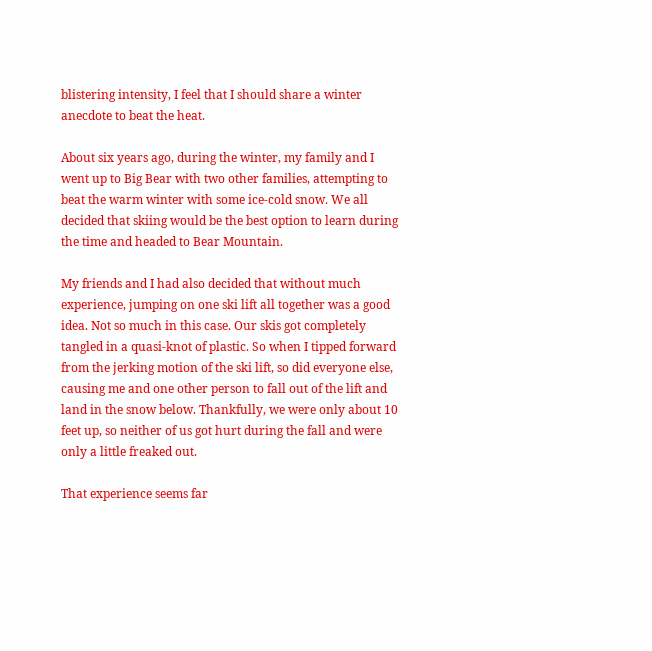blistering intensity, I feel that I should share a winter anecdote to beat the heat.

About six years ago, during the winter, my family and I went up to Big Bear with two other families, attempting to beat the warm winter with some ice-cold snow. We all decided that skiing would be the best option to learn during the time and headed to Bear Mountain.

My friends and I had also decided that without much experience, jumping on one ski lift all together was a good idea. Not so much in this case. Our skis got completely tangled in a quasi-knot of plastic. So when I tipped forward from the jerking motion of the ski lift, so did everyone else, causing me and one other person to fall out of the lift and land in the snow below. Thankfully, we were only about 10 feet up, so neither of us got hurt during the fall and were only a little freaked out.

That experience seems far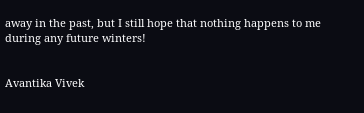away in the past, but I still hope that nothing happens to me during any future winters!


Avantika Vivek